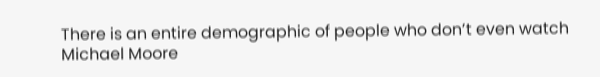There is an entire demographic of people who don’t even watch Michael Moore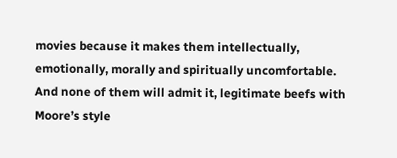movies because it makes them intellectually, emotionally, morally and spiritually uncomfortable. And none of them will admit it, legitimate beefs with Moore’s style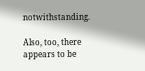notwithstanding.

Also, too, there appears to be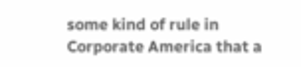some kind of rule in Corporate America that a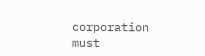corporation must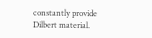constantly provide Dilbert material.